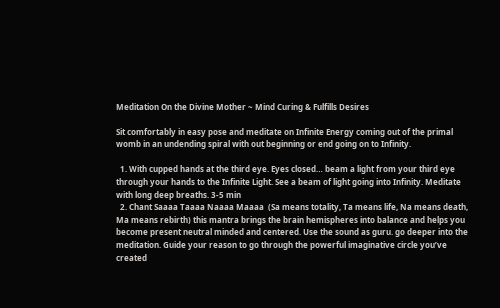Meditation On the Divine Mother ~ Mind Curing & Fulfills Desires

Sit comfortably in easy pose and meditate on Infinite Energy coming out of the primal womb in an undending spiral with out beginning or end going on to Infinity.

  1. With cupped hands at the third eye. Eyes closed… beam a light from your third eye through your hands to the Infinite Light. See a beam of light going into Infinity. Meditate with long deep breaths. 3-5 min
  2. Chant Saaaa Taaaa Naaaa Maaaa  (Sa means totality, Ta means life, Na means death, Ma means rebirth) this mantra brings the brain hemispheres into balance and helps you become present neutral minded and centered. Use the sound as guru. go deeper into the meditation. Guide your reason to go through the powerful imaginative circle you’ve created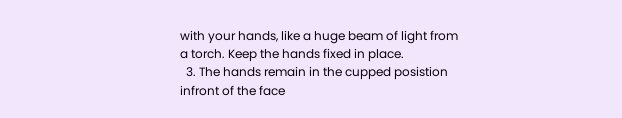with your hands, like a huge beam of light from a torch. Keep the hands fixed in place.
  3. The hands remain in the cupped posistion infront of the face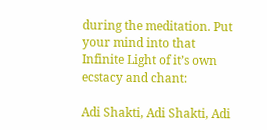during the meditation. Put your mind into that Infinite Light of it’s own ecstacy and chant:

Adi Shakti, Adi Shakti, Adi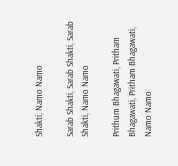Shakti, Namo Namo

Sarab Shakti, Sarab Shakti, Sarab Shakti, Namo Namo

Prithum Bhagawati, Pritham Bhagawati, Pritham Bhagawati, Namo Namo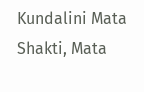Kundalini Mata Shakti, Mata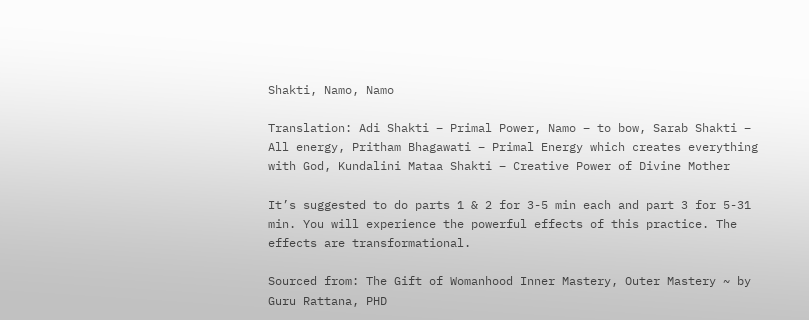Shakti, Namo, Namo

Translation: Adi Shakti – Primal Power, Namo – to bow, Sarab Shakti – All energy, Pritham Bhagawati – Primal Energy which creates everything with God, Kundalini Mataa Shakti – Creative Power of Divine Mother

It’s suggested to do parts 1 & 2 for 3-5 min each and part 3 for 5-31 min. You will experience the powerful effects of this practice. The effects are transformational.

Sourced from: The Gift of Womanhood Inner Mastery, Outer Mastery ~ by Guru Rattana, PHD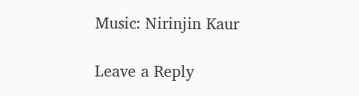Music: Nirinjin Kaur

Leave a Reply